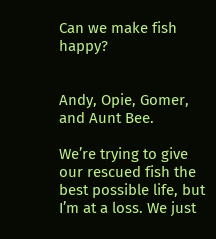Can we make fish happy?


Andy, Opie, Gomer, and Aunt Bee.

We’re trying to give our rescued fish the best possible life, but I’m at a loss. We just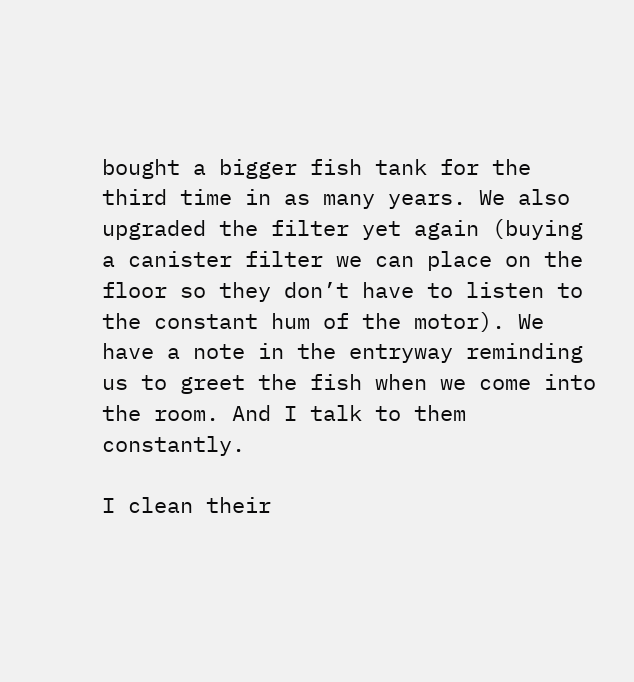bought a bigger fish tank for the third time in as many years. We also upgraded the filter yet again (buying a canister filter we can place on the floor so they don’t have to listen to the constant hum of the motor). We have a note in the entryway reminding us to greet the fish when we come into the room. And I talk to them constantly.

I clean their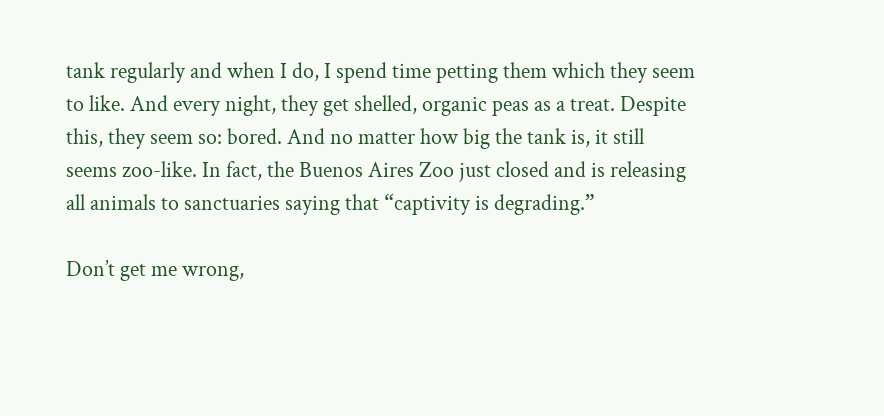tank regularly and when I do, I spend time petting them which they seem to like. And every night, they get shelled, organic peas as a treat. Despite this, they seem so: bored. And no matter how big the tank is, it still seems zoo-like. In fact, the Buenos Aires Zoo just closed and is releasing all animals to sanctuaries saying that “captivity is degrading.”

Don’t get me wrong,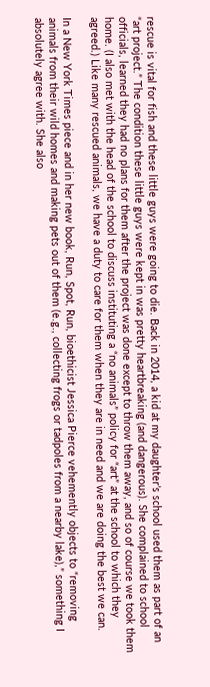rescue is vital for fish and these little guys were going to die. Back in 2014, a kid at my daughter’s school used them as part of an “art project.” The condition these little guys were kept in was pretty heartbreaking (and dangerous). She complained to school officials, learned they had no plans for them after the project was done except to throw them away, and so of course we took them home. (I also met with the head of the school to discuss instituting a “no animals” policy for “art” at the school to which they agreed.) Like many rescued animals, we have a duty to care for them when they are in need and we are doing the best we can.

In a New York Times piece and in her new book, Run, Spot, Run, bioethicist Jessica Pierce vehemently objects to “removing animals from their wild homes and making pets out of them (e.g., collecting frogs or tadpoles from a nearby lake),” something I absolutely agree with. She also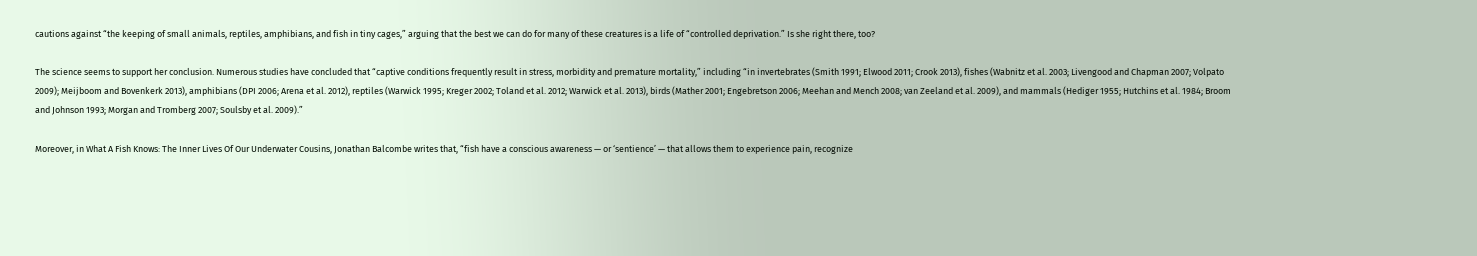cautions against “the keeping of small animals, reptiles, amphibians, and fish in tiny cages,” arguing that the best we can do for many of these creatures is a life of “controlled deprivation.” Is she right there, too?

The science seems to support her conclusion. Numerous studies have concluded that “captive conditions frequently result in stress, morbidity and premature mortality,” including “in invertebrates (Smith 1991; Elwood 2011; Crook 2013), fishes (Wabnitz et al. 2003; Livengood and Chapman 2007; Volpato 2009); Meijboom and Bovenkerk 2013), amphibians (DPI 2006; Arena et al. 2012), reptiles (Warwick 1995; Kreger 2002; Toland et al. 2012; Warwick et al. 2013), birds (Mather 2001; Engebretson 2006; Meehan and Mench 2008; van Zeeland et al. 2009), and mammals (Hediger 1955; Hutchins et al. 1984; Broom and Johnson 1993; Morgan and Tromberg 2007; Soulsby et al. 2009).”

Moreover, in What A Fish Knows: The Inner Lives Of Our Underwater Cousins, Jonathan Balcombe writes that, “fish have a conscious awareness — or ‘sentience’ — that allows them to experience pain, recognize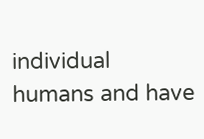individual humans and have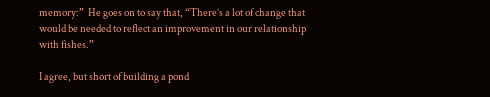memory:”  He goes on to say that, “There’s a lot of change that would be needed to reflect an improvement in our relationship with fishes.”

I agree, but short of building a pond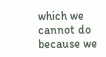which we cannot do because we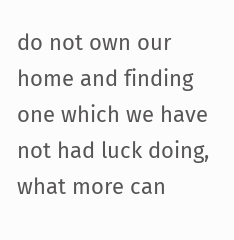do not own our home and finding one which we have not had luck doing, what more can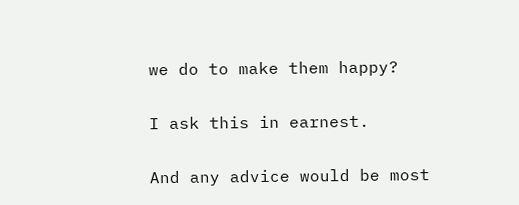we do to make them happy?

I ask this in earnest.

And any advice would be most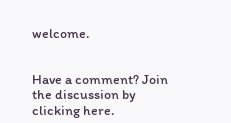welcome.


Have a comment? Join the discussion by  clicking here.